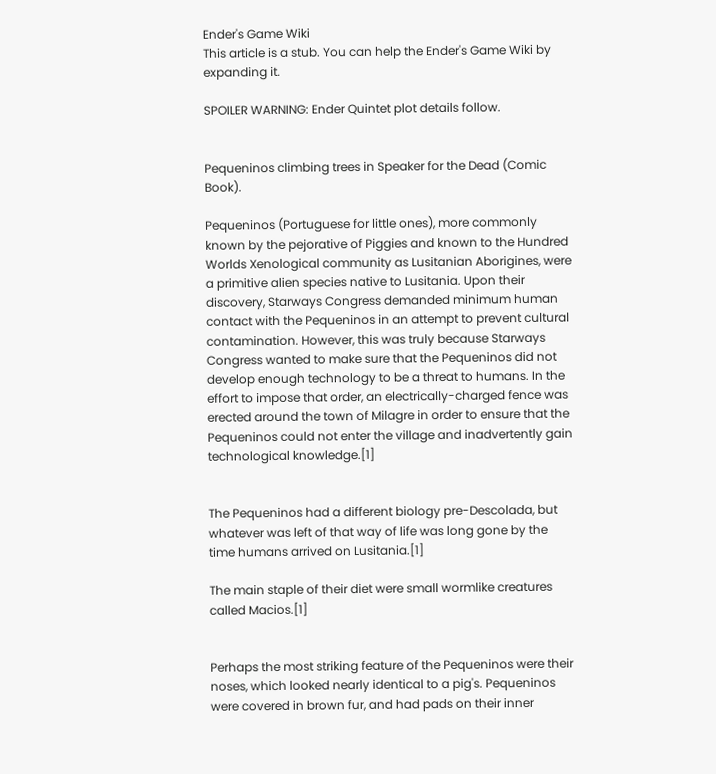Ender's Game Wiki
This article is a stub. You can help the Ender's Game Wiki by expanding it.

SPOILER WARNING: Ender Quintet plot details follow.


Pequeninos climbing trees in Speaker for the Dead (Comic Book).

Pequeninos (Portuguese for little ones), more commonly known by the pejorative of Piggies and known to the Hundred Worlds Xenological community as Lusitanian Aborigines, were a primitive alien species native to Lusitania. Upon their discovery, Starways Congress demanded minimum human contact with the Pequeninos in an attempt to prevent cultural contamination. However, this was truly because Starways Congress wanted to make sure that the Pequeninos did not develop enough technology to be a threat to humans. In the effort to impose that order, an electrically-charged fence was erected around the town of Milagre in order to ensure that the Pequeninos could not enter the village and inadvertently gain technological knowledge.[1]


The Pequeninos had a different biology pre-Descolada, but whatever was left of that way of life was long gone by the time humans arrived on Lusitania.[1]

The main staple of their diet were small wormlike creatures called Macios.[1]


Perhaps the most striking feature of the Pequeninos were their noses, which looked nearly identical to a pig's. Pequeninos were covered in brown fur, and had pads on their inner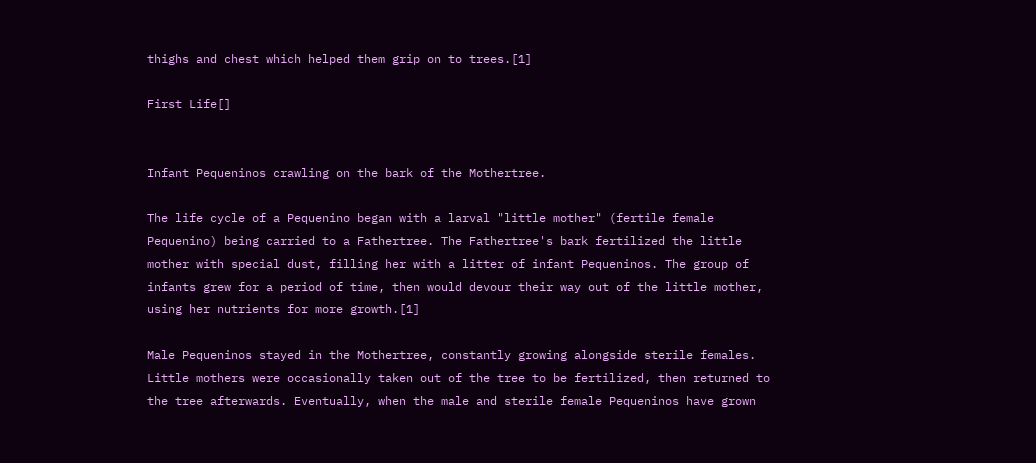thighs and chest which helped them grip on to trees.[1]

First Life[]


Infant Pequeninos crawling on the bark of the Mothertree.

The life cycle of a Pequenino began with a larval "little mother" (fertile female Pequenino) being carried to a Fathertree. The Fathertree's bark fertilized the little mother with special dust, filling her with a litter of infant Pequeninos. The group of infants grew for a period of time, then would devour their way out of the little mother, using her nutrients for more growth.[1]

Male Pequeninos stayed in the Mothertree, constantly growing alongside sterile females. Little mothers were occasionally taken out of the tree to be fertilized, then returned to the tree afterwards. Eventually, when the male and sterile female Pequeninos have grown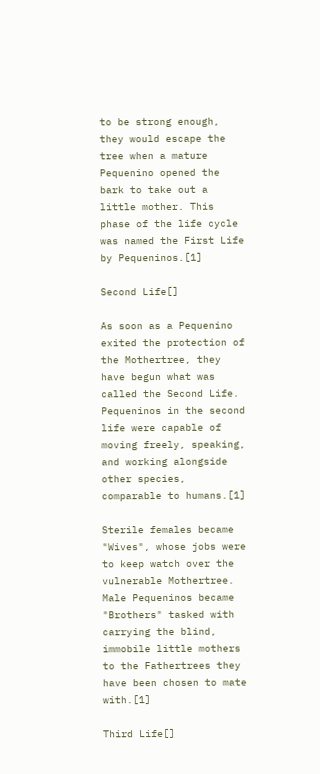to be strong enough, they would escape the tree when a mature Pequenino opened the bark to take out a little mother. This phase of the life cycle was named the First Life by Pequeninos.[1]

Second Life[]

As soon as a Pequenino exited the protection of the Mothertree, they have begun what was called the Second Life. Pequeninos in the second life were capable of moving freely, speaking, and working alongside other species, comparable to humans.[1]

Sterile females became "Wives", whose jobs were to keep watch over the vulnerable Mothertree. Male Pequeninos became "Brothers" tasked with carrying the blind, immobile little mothers to the Fathertrees they have been chosen to mate with.[1]

Third Life[]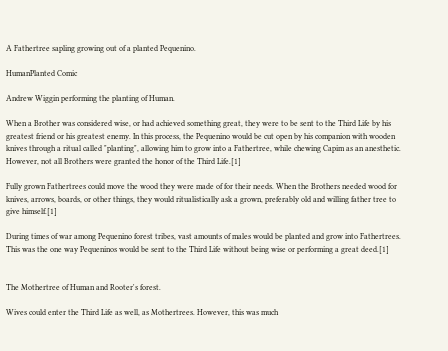A Fathertree sapling growing out of a planted Pequenino.

HumanPlanted Comic

Andrew Wiggin performing the planting of Human.

When a Brother was considered wise, or had achieved something great, they were to be sent to the Third Life by his greatest friend or his greatest enemy. In this process, the Pequenino would be cut open by his companion with wooden knives through a ritual called "planting", allowing him to grow into a Fathertree, while chewing Capim as an anesthetic. However, not all Brothers were granted the honor of the Third Life.[1]

Fully grown Fathertrees could move the wood they were made of for their needs. When the Brothers needed wood for knives, arrows, boards, or other things, they would ritualistically ask a grown, preferably old and willing father tree to give himself.[1]

During times of war among Pequenino forest tribes, vast amounts of males would be planted and grow into Fathertrees. This was the one way Pequeninos would be sent to the Third Life without being wise or performing a great deed.[1]


The Mothertree of Human and Rooter's forest.

Wives could enter the Third Life as well, as Mothertrees. However, this was much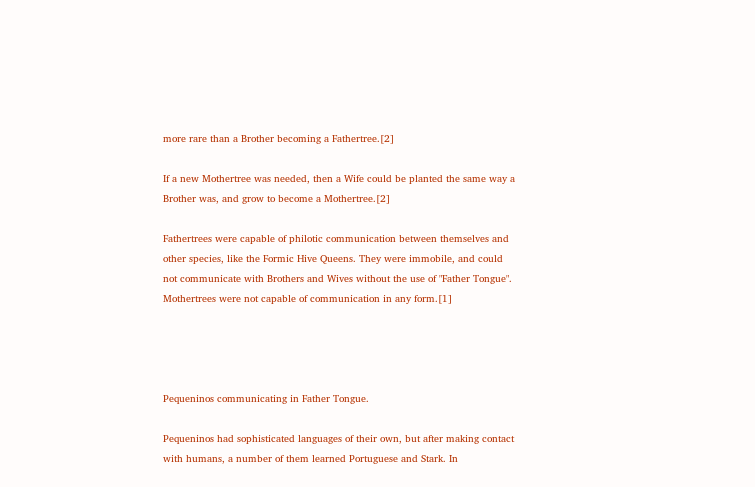more rare than a Brother becoming a Fathertree.[2]

If a new Mothertree was needed, then a Wife could be planted the same way a Brother was, and grow to become a Mothertree.[2]

Fathertrees were capable of philotic communication between themselves and other species, like the Formic Hive Queens. They were immobile, and could not communicate with Brothers and Wives without the use of "Father Tongue". Mothertrees were not capable of communication in any form.[1]




Pequeninos communicating in Father Tongue.

Pequeninos had sophisticated languages of their own, but after making contact with humans, a number of them learned Portuguese and Stark. In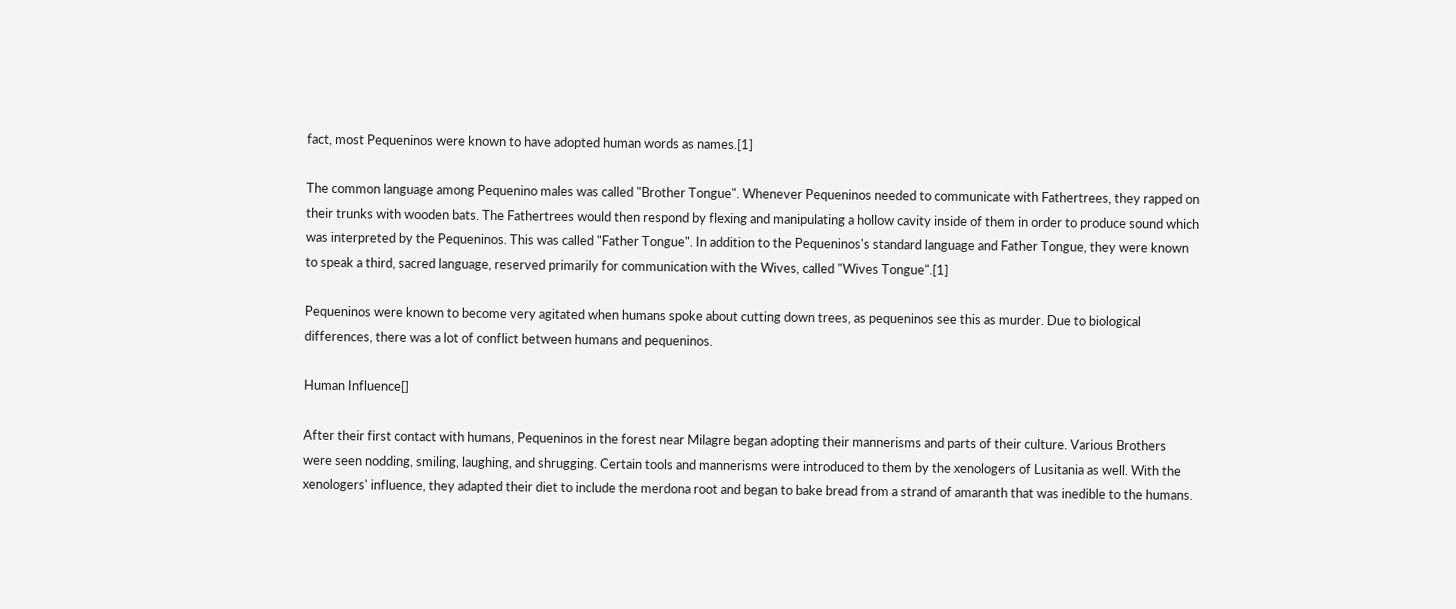fact, most Pequeninos were known to have adopted human words as names.[1]

The common language among Pequenino males was called "Brother Tongue". Whenever Pequeninos needed to communicate with Fathertrees, they rapped on their trunks with wooden bats. The Fathertrees would then respond by flexing and manipulating a hollow cavity inside of them in order to produce sound which was interpreted by the Pequeninos. This was called "Father Tongue". In addition to the Pequeninos's standard language and Father Tongue, they were known to speak a third, sacred language, reserved primarily for communication with the Wives, called "Wives Tongue".[1]

Pequeninos were known to become very agitated when humans spoke about cutting down trees, as pequeninos see this as murder. Due to biological differences, there was a lot of conflict between humans and pequeninos.

Human Influence[]

After their first contact with humans, Pequeninos in the forest near Milagre began adopting their mannerisms and parts of their culture. Various Brothers were seen nodding, smiling, laughing, and shrugging. Certain tools and mannerisms were introduced to them by the xenologers of Lusitania as well. With the xenologers' influence, they adapted their diet to include the merdona root and began to bake bread from a strand of amaranth that was inedible to the humans.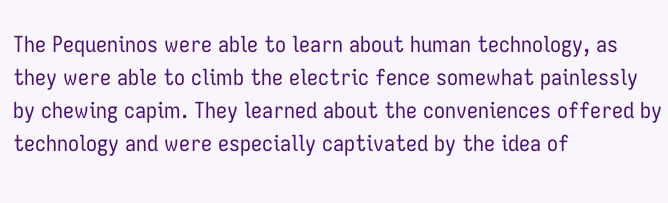The Pequeninos were able to learn about human technology, as they were able to climb the electric fence somewhat painlessly by chewing capim. They learned about the conveniences offered by technology and were especially captivated by the idea of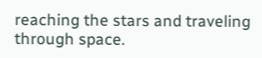reaching the stars and traveling through space.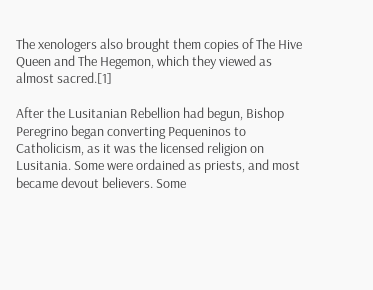The xenologers also brought them copies of The Hive Queen and The Hegemon, which they viewed as almost sacred.[1]

After the Lusitanian Rebellion had begun, Bishop Peregrino began converting Pequeninos to Catholicism, as it was the licensed religion on Lusitania. Some were ordained as priests, and most became devout believers. Some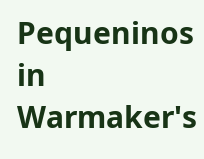Pequeninos in Warmaker's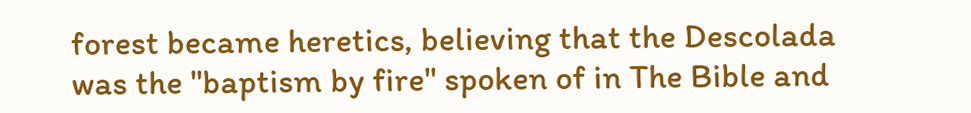forest became heretics, believing that the Descolada was the "baptism by fire" spoken of in The Bible and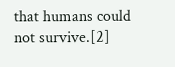that humans could not survive.[2]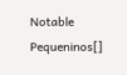Notable Pequeninos[]